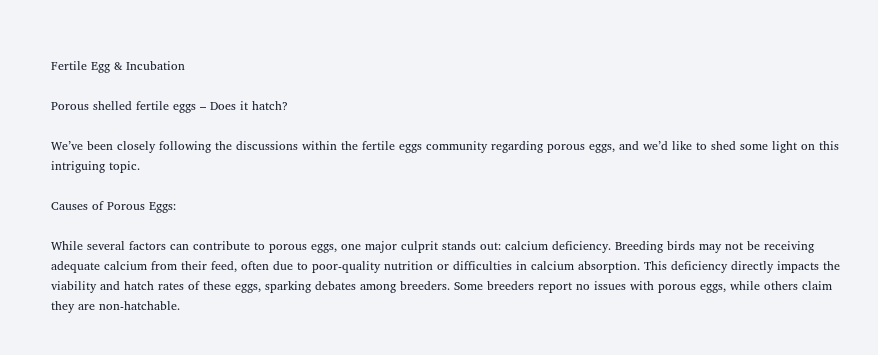Fertile Egg & Incubation

Porous shelled fertile eggs – Does it hatch?

We’ve been closely following the discussions within the fertile eggs community regarding porous eggs, and we’d like to shed some light on this intriguing topic.

Causes of Porous Eggs:

While several factors can contribute to porous eggs, one major culprit stands out: calcium deficiency. Breeding birds may not be receiving adequate calcium from their feed, often due to poor-quality nutrition or difficulties in calcium absorption. This deficiency directly impacts the viability and hatch rates of these eggs, sparking debates among breeders. Some breeders report no issues with porous eggs, while others claim they are non-hatchable.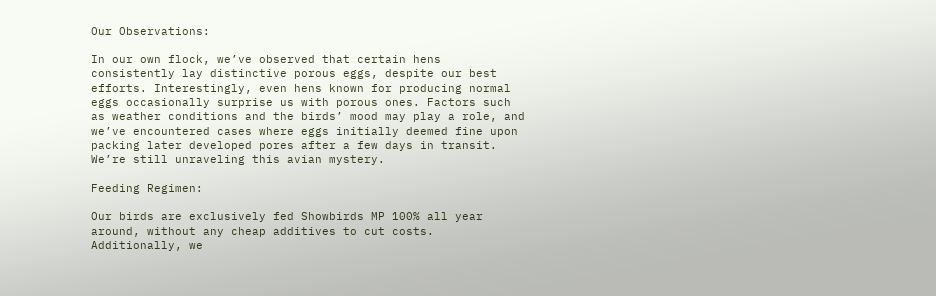Our Observations:

In our own flock, we’ve observed that certain hens consistently lay distinctive porous eggs, despite our best efforts. Interestingly, even hens known for producing normal eggs occasionally surprise us with porous ones. Factors such as weather conditions and the birds’ mood may play a role, and we’ve encountered cases where eggs initially deemed fine upon packing later developed pores after a few days in transit. We’re still unraveling this avian mystery.

Feeding Regimen:

Our birds are exclusively fed Showbirds MP 100% all year around, without any cheap additives to cut costs. Additionally, we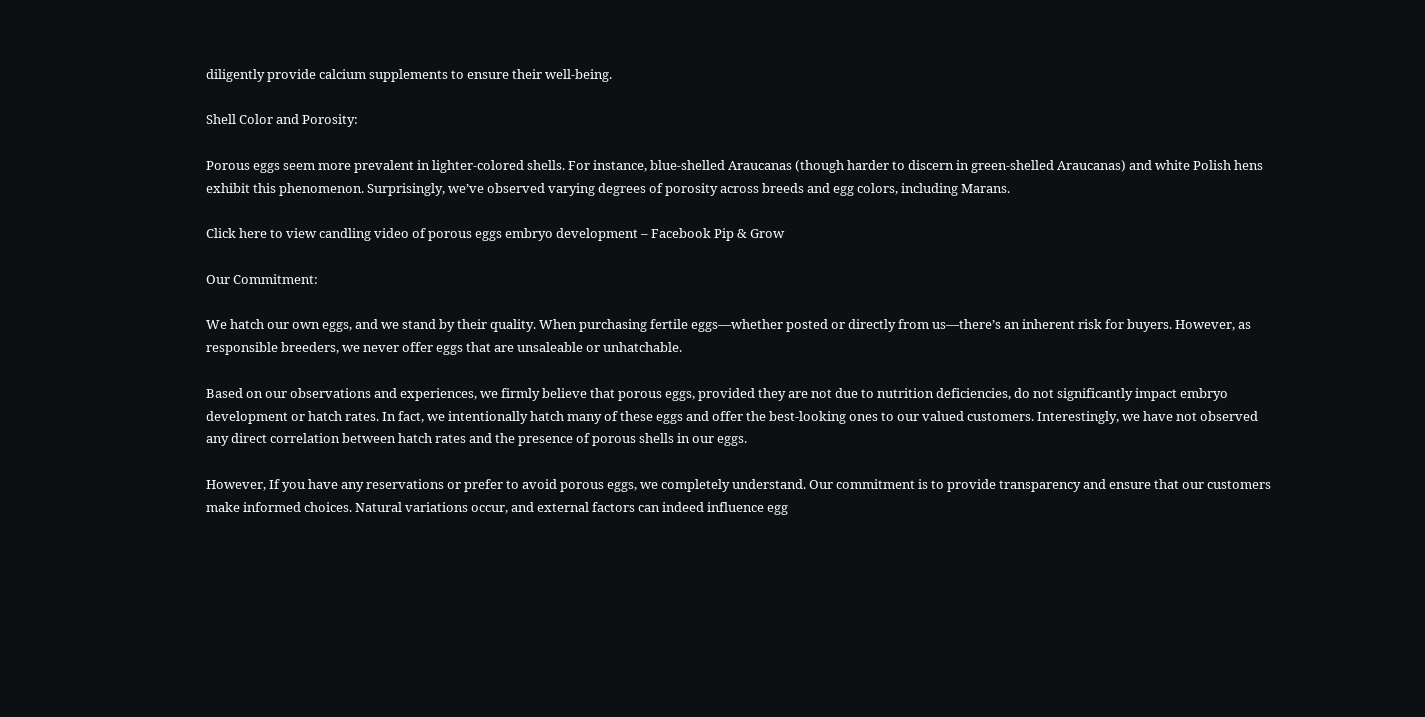diligently provide calcium supplements to ensure their well-being.

Shell Color and Porosity:

Porous eggs seem more prevalent in lighter-colored shells. For instance, blue-shelled Araucanas (though harder to discern in green-shelled Araucanas) and white Polish hens exhibit this phenomenon. Surprisingly, we’ve observed varying degrees of porosity across breeds and egg colors, including Marans.

Click here to view candling video of porous eggs embryo development – Facebook Pip & Grow

Our Commitment:

We hatch our own eggs, and we stand by their quality. When purchasing fertile eggs—whether posted or directly from us—there’s an inherent risk for buyers. However, as responsible breeders, we never offer eggs that are unsaleable or unhatchable.

Based on our observations and experiences, we firmly believe that porous eggs, provided they are not due to nutrition deficiencies, do not significantly impact embryo development or hatch rates. In fact, we intentionally hatch many of these eggs and offer the best-looking ones to our valued customers. Interestingly, we have not observed any direct correlation between hatch rates and the presence of porous shells in our eggs.

However, If you have any reservations or prefer to avoid porous eggs, we completely understand. Our commitment is to provide transparency and ensure that our customers make informed choices. Natural variations occur, and external factors can indeed influence egg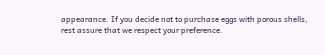appearance. If you decide not to purchase eggs with porous shells, rest assure that we respect your preference.